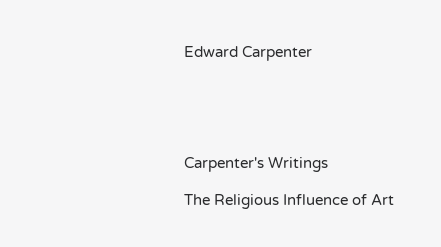Edward Carpenter





Carpenter's Writings

The Religious Influence of Art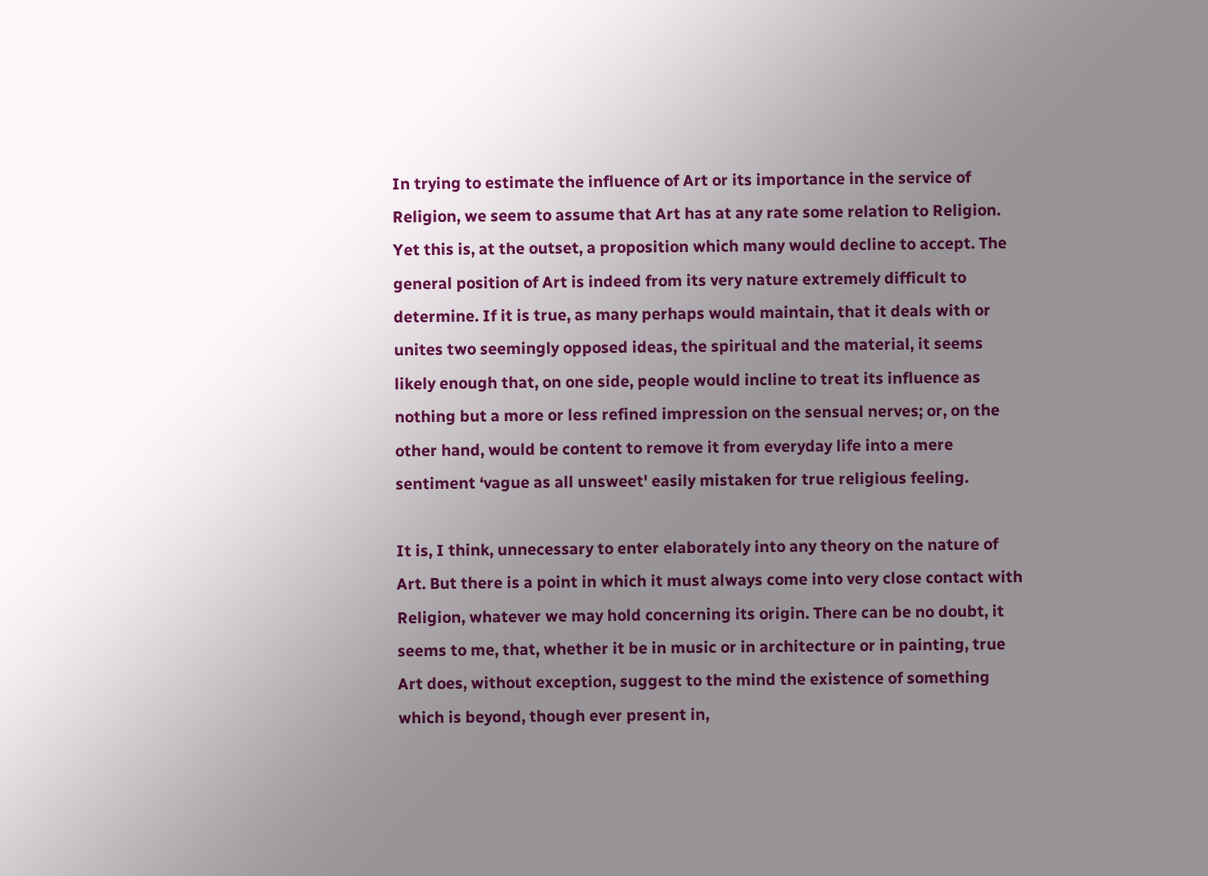In trying to estimate the influence of Art or its importance in the service of Religion, we seem to assume that Art has at any rate some relation to Religion. Yet this is, at the outset, a proposition which many would decline to accept. The general position of Art is indeed from its very nature extremely difficult to determine. If it is true, as many perhaps would maintain, that it deals with or unites two seemingly opposed ideas, the spiritual and the material, it seems likely enough that, on one side, people would incline to treat its influence as nothing but a more or less refined impression on the sensual nerves; or, on the other hand, would be content to remove it from everyday life into a mere sentiment ‘vague as all unsweet' easily mistaken for true religious feeling.

It is, I think, unnecessary to enter elaborately into any theory on the nature of Art. But there is a point in which it must always come into very close contact with Religion, whatever we may hold concerning its origin. There can be no doubt, it seems to me, that, whether it be in music or in architecture or in painting, true Art does, without exception, suggest to the mind the existence of something which is beyond, though ever present in,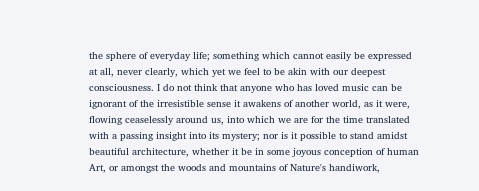the sphere of everyday life; something which cannot easily be expressed at all, never clearly, which yet we feel to be akin with our deepest consciousness. I do not think that anyone who has loved music can be ignorant of the irresistible sense it awakens of another world, as it were, flowing ceaselessly around us, into which we are for the time translated with a passing insight into its mystery; nor is it possible to stand amidst beautiful architecture, whether it be in some joyous conception of human Art, or amongst the woods and mountains of Nature's handiwork,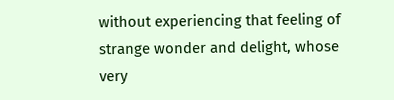without experiencing that feeling of strange wonder and delight, whose very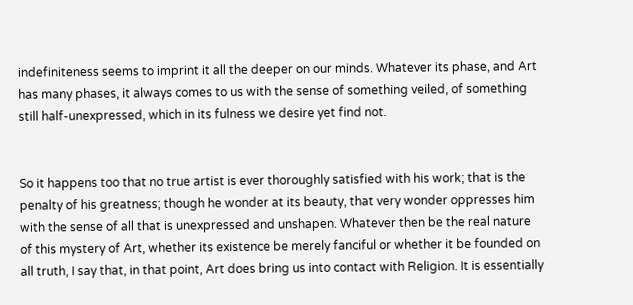indefiniteness seems to imprint it all the deeper on our minds. Whatever its phase, and Art has many phases, it always comes to us with the sense of something veiled, of something still half-unexpressed, which in its fulness we desire yet find not.


So it happens too that no true artist is ever thoroughly satisfied with his work; that is the penalty of his greatness; though he wonder at its beauty, that very wonder oppresses him with the sense of all that is unexpressed and unshapen. Whatever then be the real nature of this mystery of Art, whether its existence be merely fanciful or whether it be founded on all truth, I say that, in that point, Art does bring us into contact with Religion. It is essentially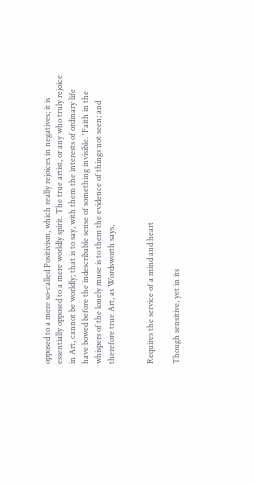opposed to a mere so-called Positivism, which really rejoices in negatives; it is essentially opposed to a mere worldly spirit. The true artist, or any who truly rejoice in Art, cannot be worldly; that is to say, with them the interests of ordinary life have bowed before the indescribable sense of something invisible. 'Faith in the whispers of the lonely muse is to them the evidence of things not seen; and therefore true Art, as Wordsworth says,


Requires the service of a mind and heart

Though sensitive, yet in its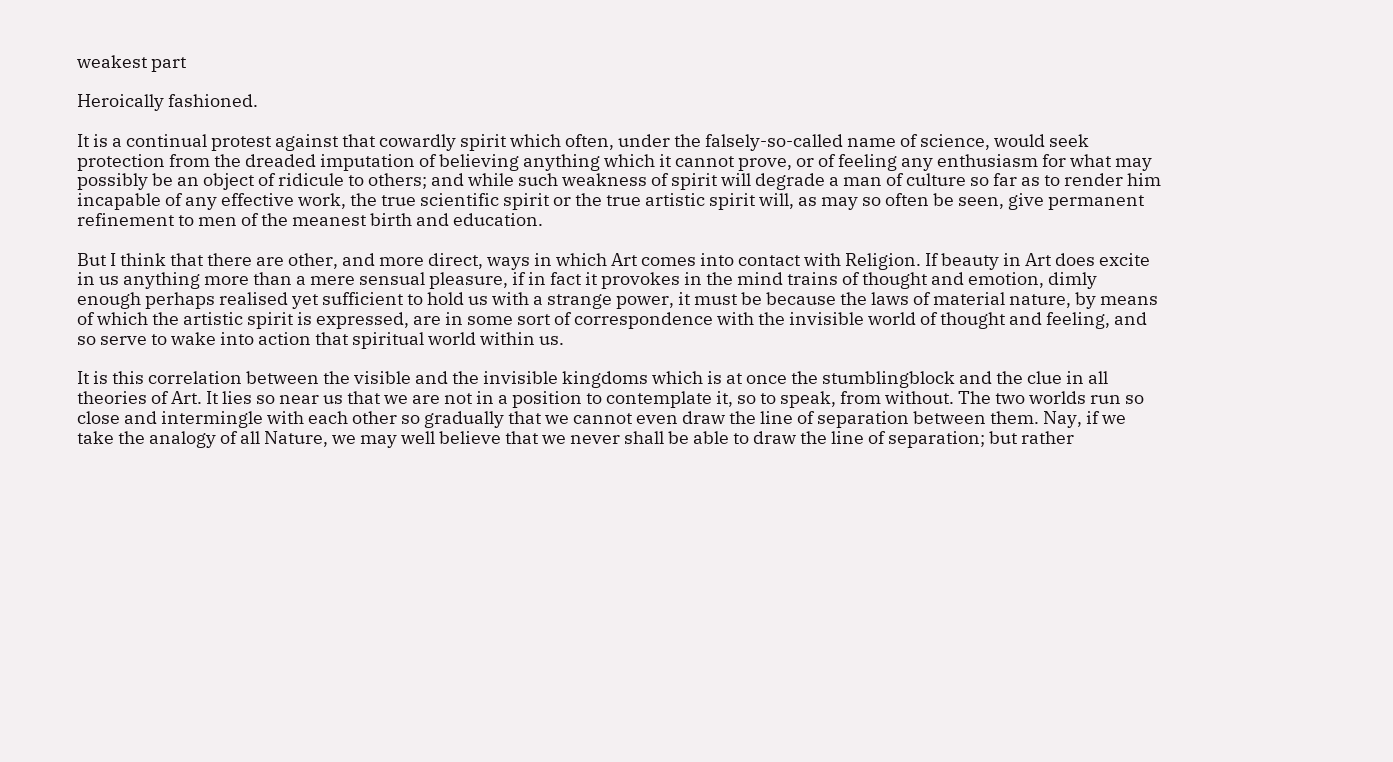weakest part

Heroically fashioned.

It is a continual protest against that cowardly spirit which often, under the falsely-so-called name of science, would seek protection from the dreaded imputation of believing anything which it cannot prove, or of feeling any enthusiasm for what may possibly be an object of ridicule to others; and while such weakness of spirit will degrade a man of culture so far as to render him incapable of any effective work, the true scientific spirit or the true artistic spirit will, as may so often be seen, give permanent refinement to men of the meanest birth and education.

But I think that there are other, and more direct, ways in which Art comes into contact with Religion. If beauty in Art does excite in us anything more than a mere sensual pleasure, if in fact it provokes in the mind trains of thought and emotion, dimly enough perhaps realised yet sufficient to hold us with a strange power, it must be because the laws of material nature, by means of which the artistic spirit is expressed, are in some sort of correspondence with the invisible world of thought and feeling, and so serve to wake into action that spiritual world within us.

It is this correlation between the visible and the invisible kingdoms which is at once the stumblingblock and the clue in all theories of Art. It lies so near us that we are not in a position to contemplate it, so to speak, from without. The two worlds run so close and intermingle with each other so gradually that we cannot even draw the line of separation between them. Nay, if we take the analogy of all Nature, we may well believe that we never shall be able to draw the line of separation; but rather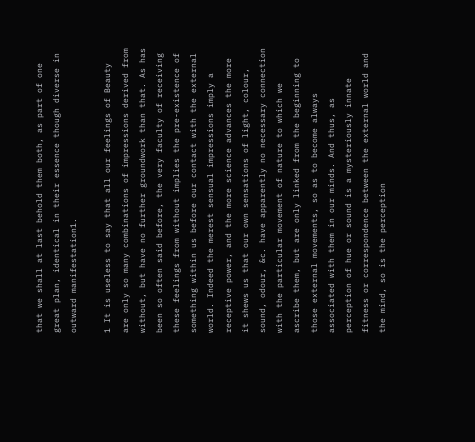that we shall at last behold them both, as part of one great plan, identical in their essence though diverse in outward manifestation1.

1 It is useless to say that all our feelings of Beauty are only so many combinations of impressions derived from without, but have no further groundwork than that. As has been so often said before, the very faculty of receiving these feelings from without implies the pre-existence of something within us before our contact with the external world. Indeed the merest sensual impressions imply a receptive power, and the more science advances the more it shews us that our own sensations of light, colour, sound, odour, &c. have apparently no necessary connection with the particular movement of nature to which we ascribe them, but are only linked from the beginning to those external movements, so as to become always associated with them in our minds. And thus, as perception of hue or sound is a mysteriously innate fitness or correspondence between the external world and the mind, so is the perception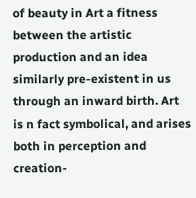of beauty in Art a fitness between the artistic production and an idea similarly pre-existent in us through an inward birth. Art is n fact symbolical, and arises both in perception and creation-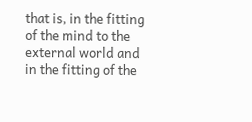that is, in the fitting of the mind to the external world and in the fitting of the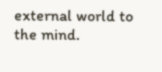external world to the mind.